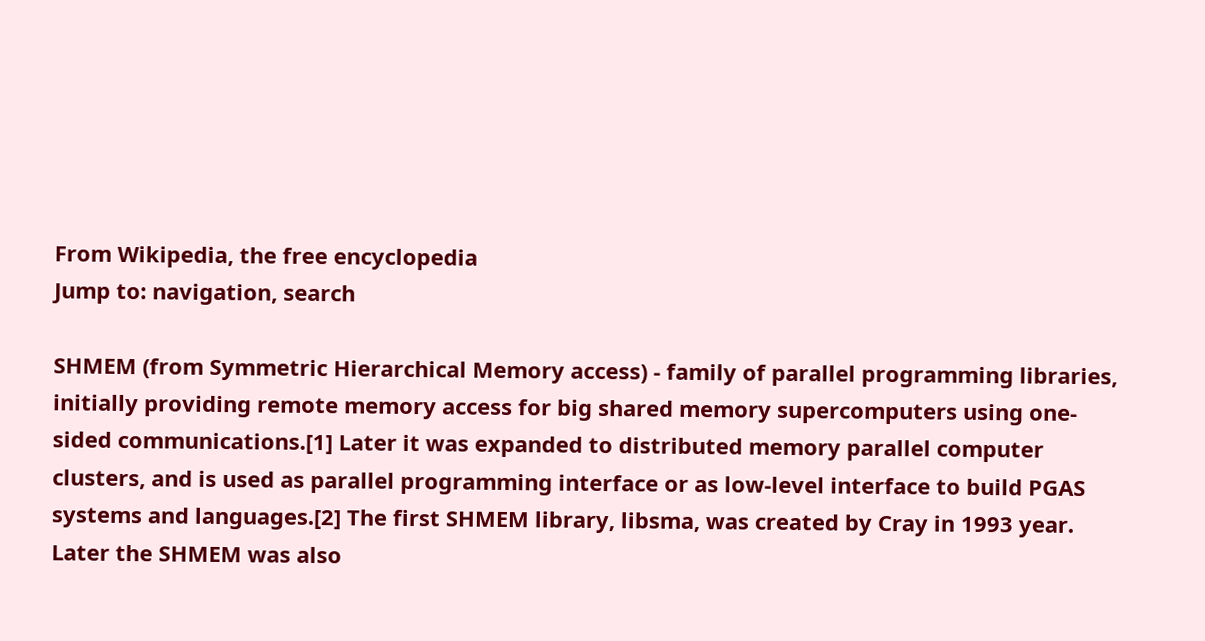From Wikipedia, the free encyclopedia
Jump to: navigation, search

SHMEM (from Symmetric Hierarchical Memory access) - family of parallel programming libraries, initially providing remote memory access for big shared memory supercomputers using one-sided communications.[1] Later it was expanded to distributed memory parallel computer clusters, and is used as parallel programming interface or as low-level interface to build PGAS systems and languages.[2] The first SHMEM library, libsma, was created by Cray in 1993 year. Later the SHMEM was also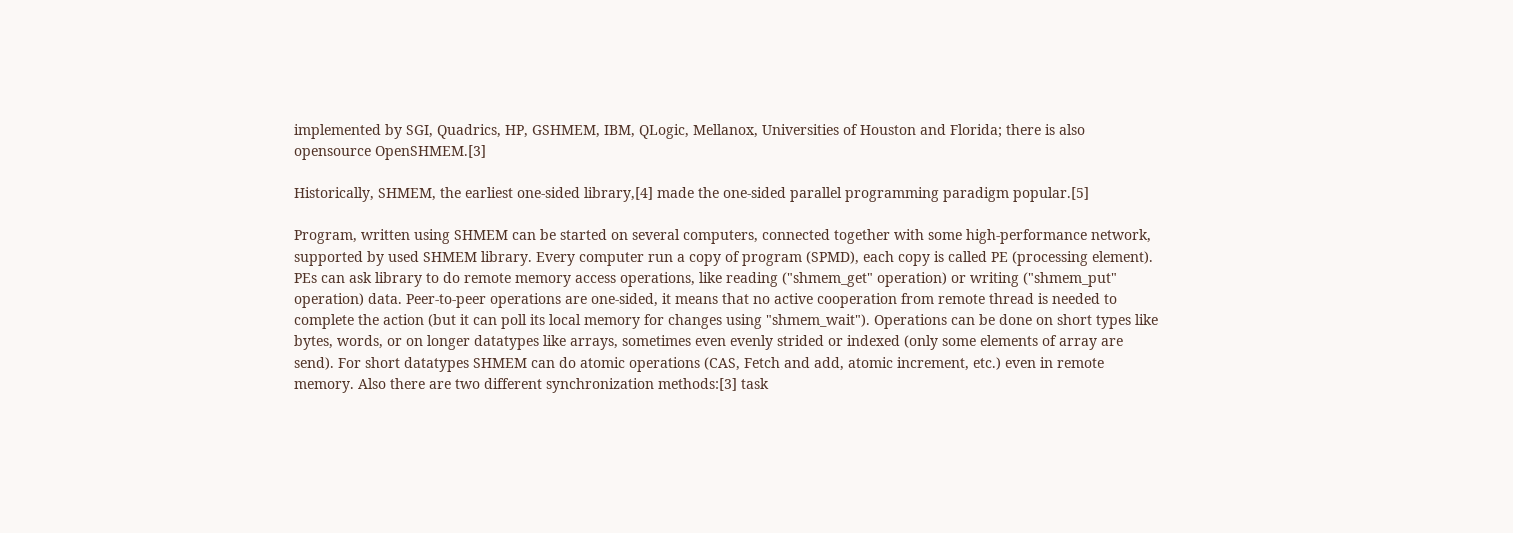implemented by SGI, Quadrics, HP, GSHMEM, IBM, QLogic, Mellanox, Universities of Houston and Florida; there is also opensource OpenSHMEM.[3]

Historically, SHMEM, the earliest one-sided library,[4] made the one-sided parallel programming paradigm popular.[5]

Program, written using SHMEM can be started on several computers, connected together with some high-performance network, supported by used SHMEM library. Every computer run a copy of program (SPMD), each copy is called PE (processing element). PEs can ask library to do remote memory access operations, like reading ("shmem_get" operation) or writing ("shmem_put" operation) data. Peer-to-peer operations are one-sided, it means that no active cooperation from remote thread is needed to complete the action (but it can poll its local memory for changes using "shmem_wait"). Operations can be done on short types like bytes, words, or on longer datatypes like arrays, sometimes even evenly strided or indexed (only some elements of array are send). For short datatypes SHMEM can do atomic operations (CAS, Fetch and add, atomic increment, etc.) even in remote memory. Also there are two different synchronization methods:[3] task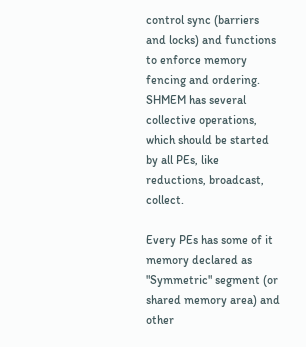control sync (barriers and locks) and functions to enforce memory fencing and ordering. SHMEM has several collective operations, which should be started by all PEs, like reductions, broadcast, collect.

Every PEs has some of it memory declared as "Symmetric" segment (or shared memory area) and other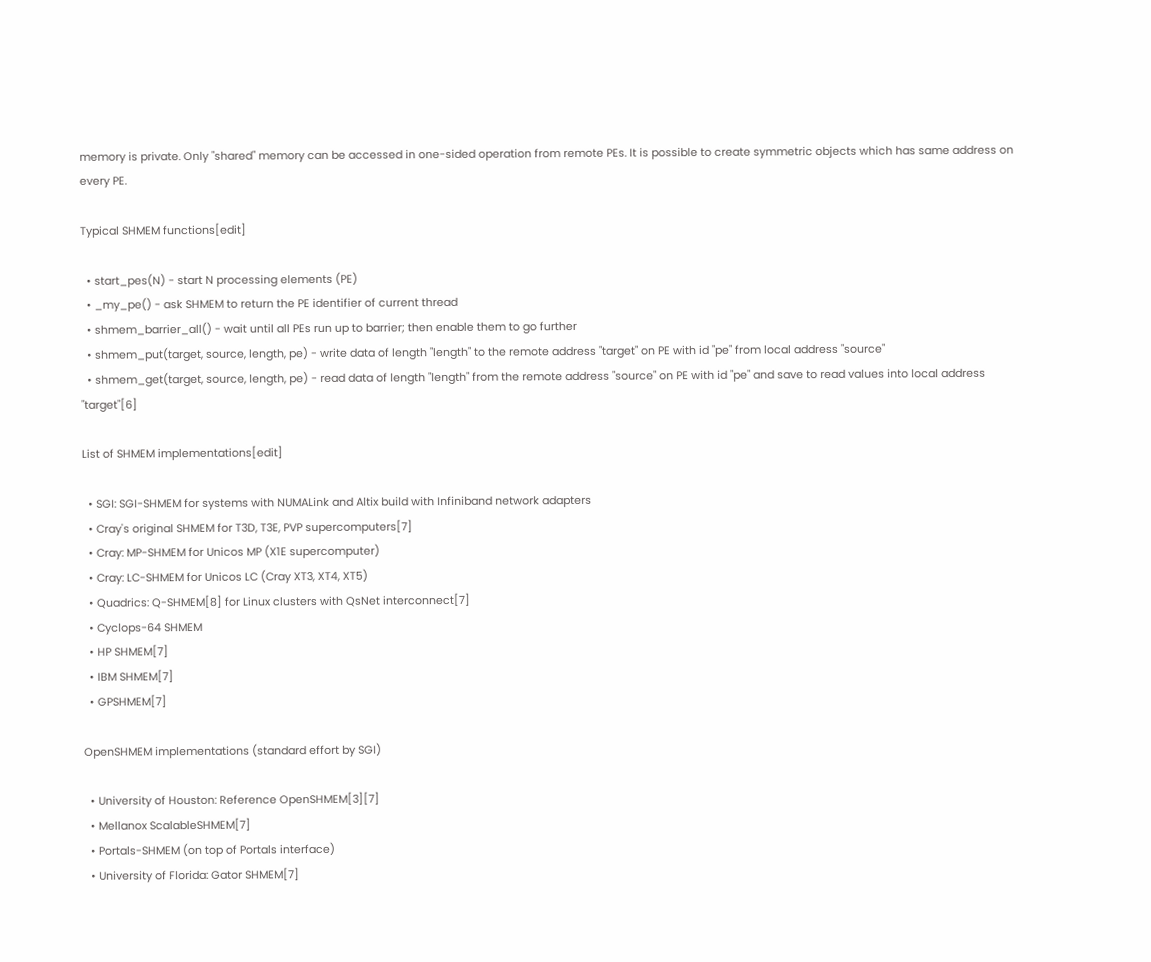memory is private. Only "shared" memory can be accessed in one-sided operation from remote PEs. It is possible to create symmetric objects which has same address on every PE.

Typical SHMEM functions[edit]

  • start_pes(N) - start N processing elements (PE)
  • _my_pe() - ask SHMEM to return the PE identifier of current thread
  • shmem_barrier_all() - wait until all PEs run up to barrier; then enable them to go further
  • shmem_put(target, source, length, pe) - write data of length "length" to the remote address "target" on PE with id "pe" from local address "source"
  • shmem_get(target, source, length, pe) - read data of length "length" from the remote address "source" on PE with id "pe" and save to read values into local address "target"[6]

List of SHMEM implementations[edit]

  • SGI: SGI-SHMEM for systems with NUMALink and Altix build with Infiniband network adapters
  • Cray's original SHMEM for T3D, T3E, PVP supercomputers[7]
  • Cray: MP-SHMEM for Unicos MP (X1E supercomputer)
  • Cray: LC-SHMEM for Unicos LC (Cray XT3, XT4, XT5)
  • Quadrics: Q-SHMEM[8] for Linux clusters with QsNet interconnect[7]
  • Cyclops-64 SHMEM
  • HP SHMEM[7]
  • IBM SHMEM[7]
  • GPSHMEM[7]

OpenSHMEM implementations (standard effort by SGI)

  • University of Houston: Reference OpenSHMEM[3][7]
  • Mellanox ScalableSHMEM[7]
  • Portals-SHMEM (on top of Portals interface)
  • University of Florida: Gator SHMEM[7]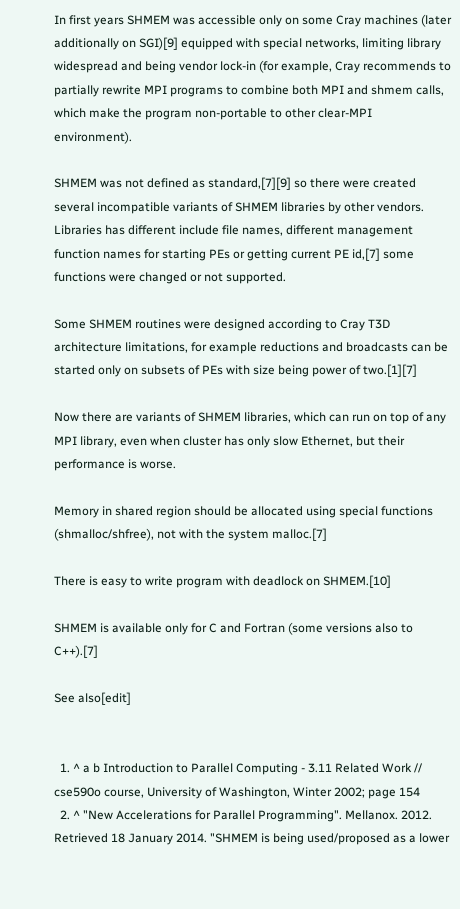In first years SHMEM was accessible only on some Cray machines (later additionally on SGI)[9] equipped with special networks, limiting library widespread and being vendor lock-in (for example, Cray recommends to partially rewrite MPI programs to combine both MPI and shmem calls, which make the program non-portable to other clear-MPI environment).

SHMEM was not defined as standard,[7][9] so there were created several incompatible variants of SHMEM libraries by other vendors. Libraries has different include file names, different management function names for starting PEs or getting current PE id,[7] some functions were changed or not supported.

Some SHMEM routines were designed according to Cray T3D architecture limitations, for example reductions and broadcasts can be started only on subsets of PEs with size being power of two.[1][7]

Now there are variants of SHMEM libraries, which can run on top of any MPI library, even when cluster has only slow Ethernet, but their performance is worse.

Memory in shared region should be allocated using special functions (shmalloc/shfree), not with the system malloc.[7]

There is easy to write program with deadlock on SHMEM.[10]

SHMEM is available only for C and Fortran (some versions also to C++).[7]

See also[edit]


  1. ^ a b Introduction to Parallel Computing - 3.11 Related Work // cse590o course, University of Washington, Winter 2002; page 154
  2. ^ "New Accelerations for Parallel Programming". Mellanox. 2012. Retrieved 18 January 2014. "SHMEM is being used/proposed as a lower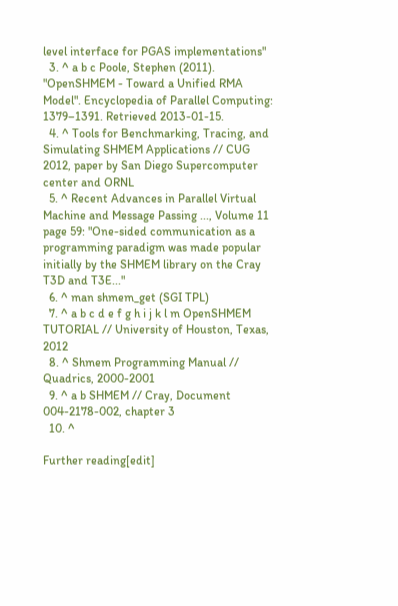level interface for PGAS implementations"
  3. ^ a b c Poole, Stephen (2011). "OpenSHMEM - Toward a Unified RMA Model". Encyclopedia of Parallel Computing: 1379–1391. Retrieved 2013-01-15.
  4. ^ Tools for Benchmarking, Tracing, and Simulating SHMEM Applications // CUG 2012, paper by San Diego Supercomputer center and ORNL
  5. ^ Recent Advances in Parallel Virtual Machine and Message Passing ..., Volume 11 page 59: "One-sided communication as a programming paradigm was made popular initially by the SHMEM library on the Cray T3D and T3E..."
  6. ^ man shmem_get (SGI TPL)
  7. ^ a b c d e f g h i j k l m OpenSHMEM TUTORIAL // University of Houston, Texas, 2012
  8. ^ Shmem Programming Manual // Quadrics, 2000-2001
  9. ^ a b SHMEM // Cray, Document 004-2178-002, chapter 3
  10. ^

Further reading[edit]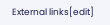External links[edit]